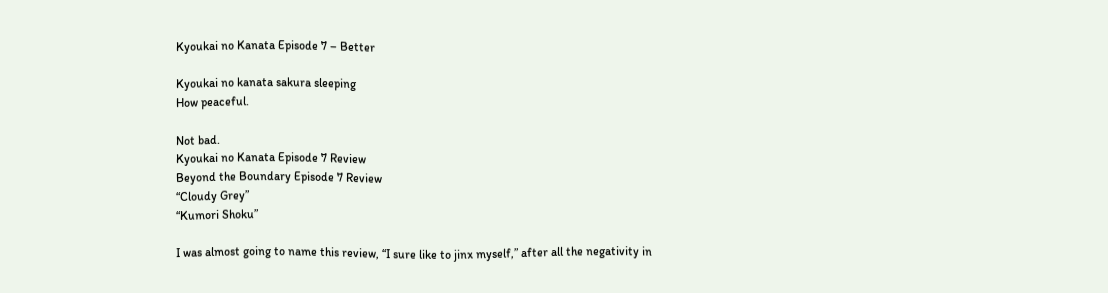Kyoukai no Kanata Episode 7 – Better

Kyoukai no kanata sakura sleeping
How peaceful.

Not bad.
Kyoukai no Kanata Episode 7 Review
Beyond the Boundary Episode 7 Review
“Cloudy Grey”
“Kumori Shoku”

I was almost going to name this review, “I sure like to jinx myself,” after all the negativity in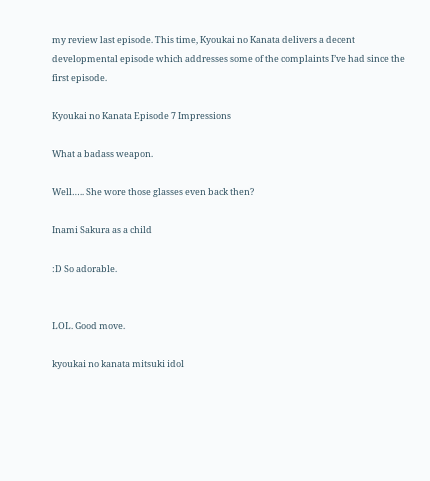my review last episode. This time, Kyoukai no Kanata delivers a decent developmental episode which addresses some of the complaints I’ve had since the first episode.

Kyoukai no Kanata Episode 7 Impressions

What a badass weapon.

Well….. She wore those glasses even back then?

Inami Sakura as a child

:D So adorable.


LOL. Good move.

kyoukai no kanata mitsuki idol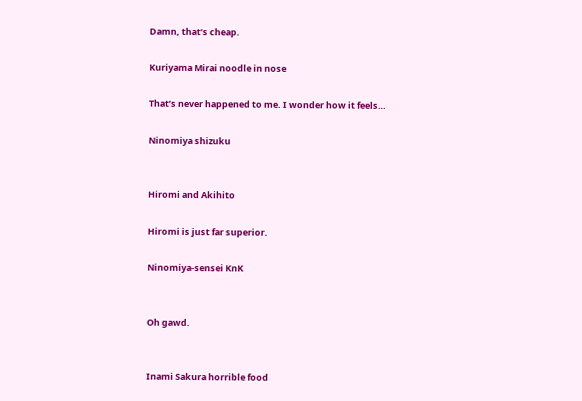Damn, that’s cheap.

Kuriyama Mirai noodle in nose

That’s never happened to me. I wonder how it feels…

Ninomiya shizuku


Hiromi and Akihito

Hiromi is just far superior.

Ninomiya-sensei KnK


Oh gawd.


Inami Sakura horrible food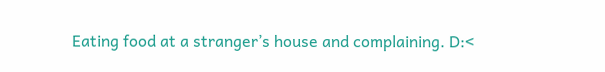Eating food at a stranger’s house and complaining. D:<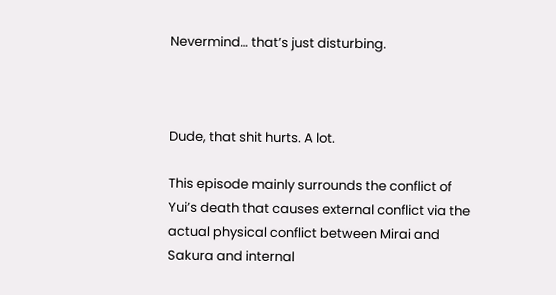Nevermind… that’s just disturbing.



Dude, that shit hurts. A lot.

This episode mainly surrounds the conflict of Yui’s death that causes external conflict via the actual physical conflict between Mirai and Sakura and internal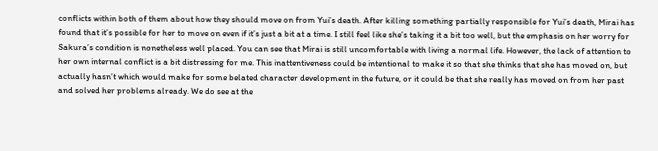conflicts within both of them about how they should move on from Yui’s death. After killing something partially responsible for Yui’s death, Mirai has found that it’s possible for her to move on even if it’s just a bit at a time. I still feel like she’s taking it a bit too well, but the emphasis on her worry for Sakura’s condition is nonetheless well placed. You can see that Mirai is still uncomfortable with living a normal life. However, the lack of attention to her own internal conflict is a bit distressing for me. This inattentiveness could be intentional to make it so that she thinks that she has moved on, but actually hasn’t which would make for some belated character development in the future, or it could be that she really has moved on from her past and solved her problems already. We do see at the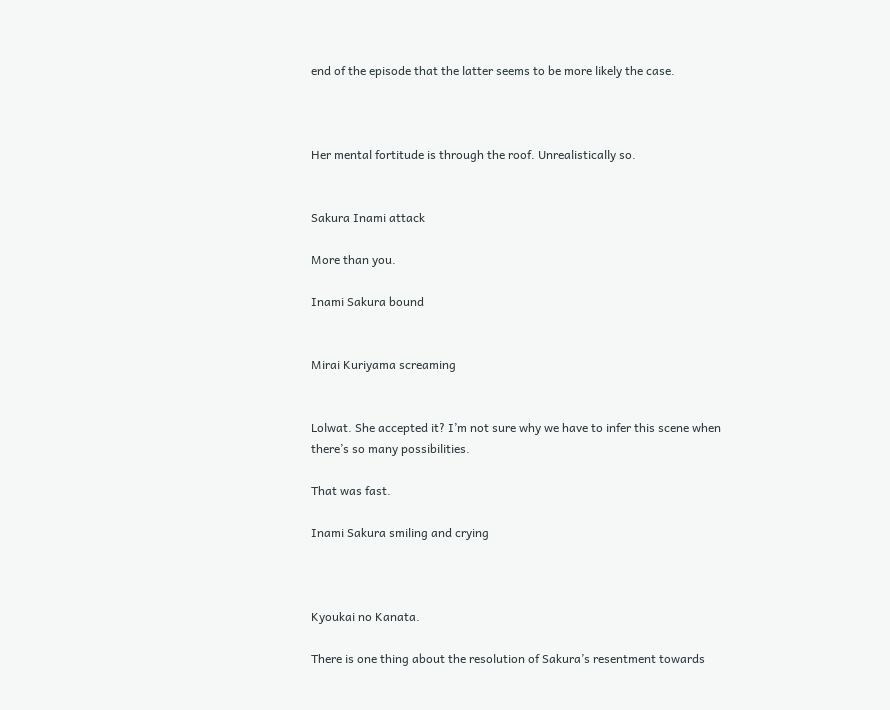end of the episode that the latter seems to be more likely the case.



Her mental fortitude is through the roof. Unrealistically so.


Sakura Inami attack

More than you.

Inami Sakura bound


Mirai Kuriyama screaming


Lolwat. She accepted it? I’m not sure why we have to infer this scene when there’s so many possibilities.

That was fast.

Inami Sakura smiling and crying



Kyoukai no Kanata.

There is one thing about the resolution of Sakura’s resentment towards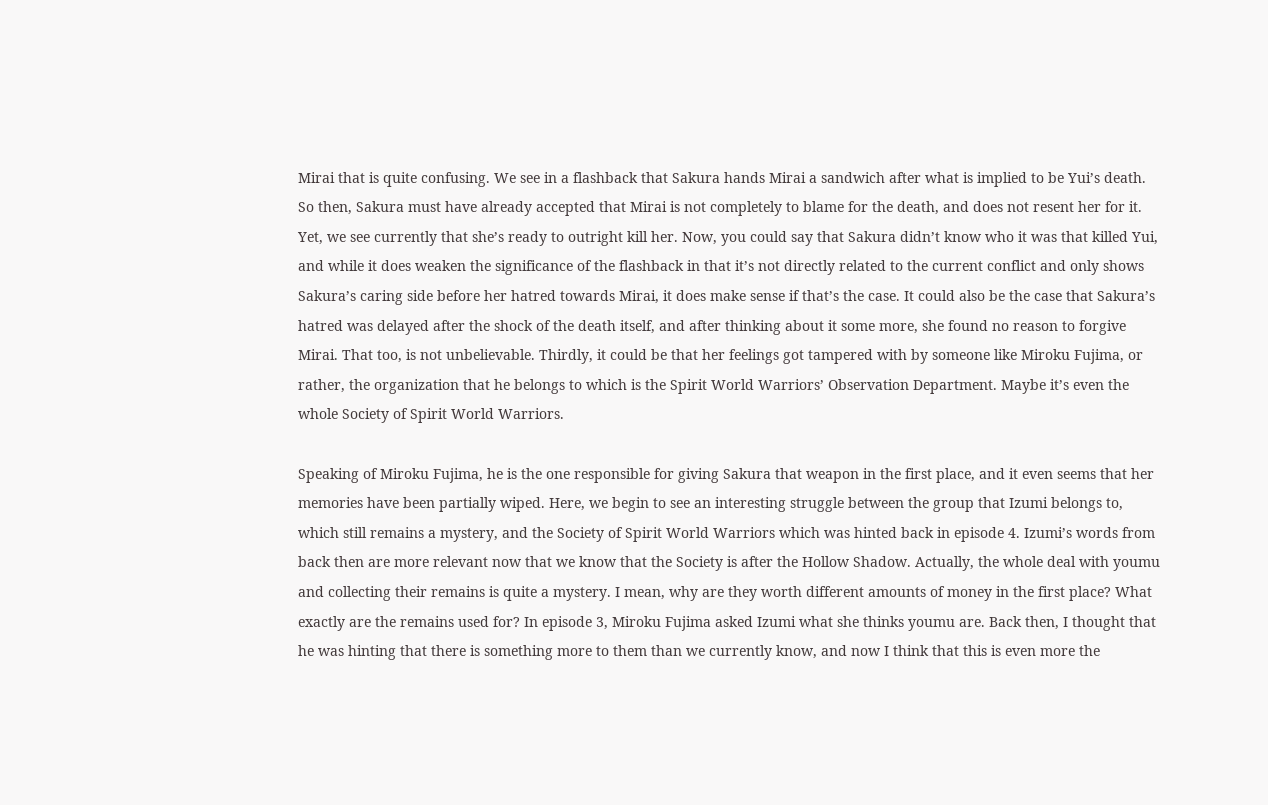Mirai that is quite confusing. We see in a flashback that Sakura hands Mirai a sandwich after what is implied to be Yui’s death. So then, Sakura must have already accepted that Mirai is not completely to blame for the death, and does not resent her for it. Yet, we see currently that she’s ready to outright kill her. Now, you could say that Sakura didn’t know who it was that killed Yui, and while it does weaken the significance of the flashback in that it’s not directly related to the current conflict and only shows Sakura’s caring side before her hatred towards Mirai, it does make sense if that’s the case. It could also be the case that Sakura’s hatred was delayed after the shock of the death itself, and after thinking about it some more, she found no reason to forgive Mirai. That too, is not unbelievable. Thirdly, it could be that her feelings got tampered with by someone like Miroku Fujima, or rather, the organization that he belongs to which is the Spirit World Warriors’ Observation Department. Maybe it’s even the whole Society of Spirit World Warriors.

Speaking of Miroku Fujima, he is the one responsible for giving Sakura that weapon in the first place, and it even seems that her memories have been partially wiped. Here, we begin to see an interesting struggle between the group that Izumi belongs to, which still remains a mystery, and the Society of Spirit World Warriors which was hinted back in episode 4. Izumi’s words from back then are more relevant now that we know that the Society is after the Hollow Shadow. Actually, the whole deal with youmu and collecting their remains is quite a mystery. I mean, why are they worth different amounts of money in the first place? What exactly are the remains used for? In episode 3, Miroku Fujima asked Izumi what she thinks youmu are. Back then, I thought that he was hinting that there is something more to them than we currently know, and now I think that this is even more the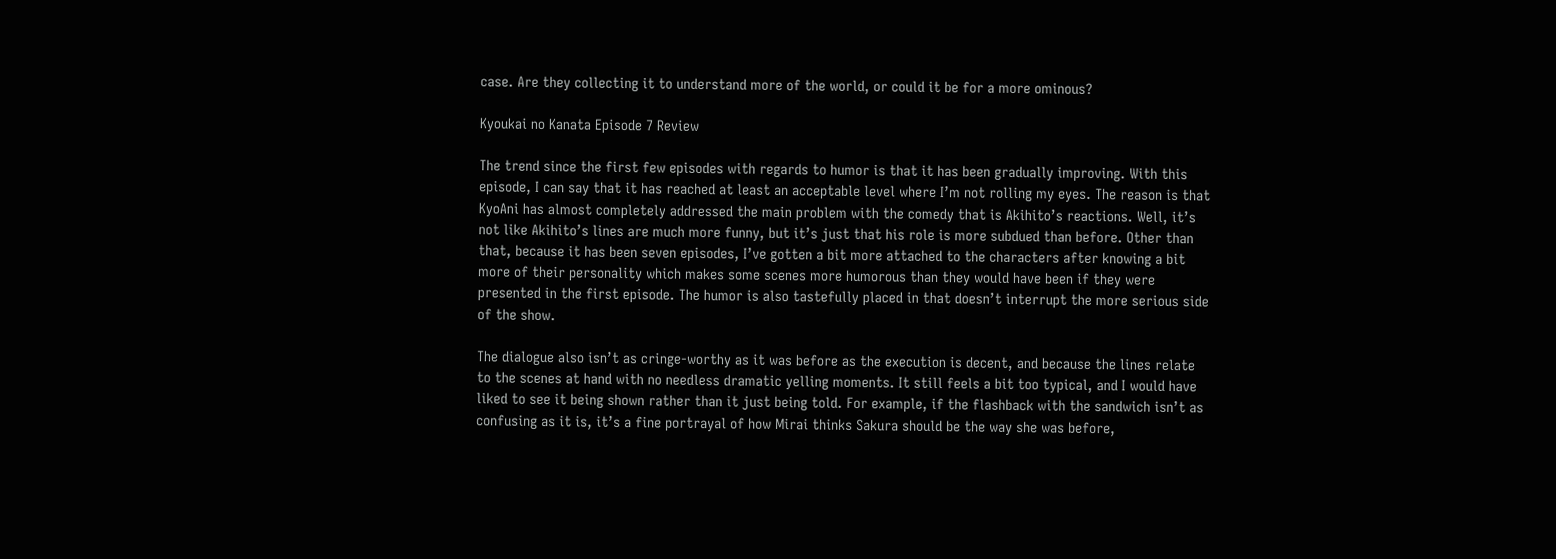case. Are they collecting it to understand more of the world, or could it be for a more ominous?

Kyoukai no Kanata Episode 7 Review

The trend since the first few episodes with regards to humor is that it has been gradually improving. With this episode, I can say that it has reached at least an acceptable level where I’m not rolling my eyes. The reason is that KyoAni has almost completely addressed the main problem with the comedy that is Akihito’s reactions. Well, it’s not like Akihito’s lines are much more funny, but it’s just that his role is more subdued than before. Other than that, because it has been seven episodes, I’ve gotten a bit more attached to the characters after knowing a bit more of their personality which makes some scenes more humorous than they would have been if they were presented in the first episode. The humor is also tastefully placed in that doesn’t interrupt the more serious side of the show.

The dialogue also isn’t as cringe-worthy as it was before as the execution is decent, and because the lines relate to the scenes at hand with no needless dramatic yelling moments. It still feels a bit too typical, and I would have liked to see it being shown rather than it just being told. For example, if the flashback with the sandwich isn’t as confusing as it is, it’s a fine portrayal of how Mirai thinks Sakura should be the way she was before,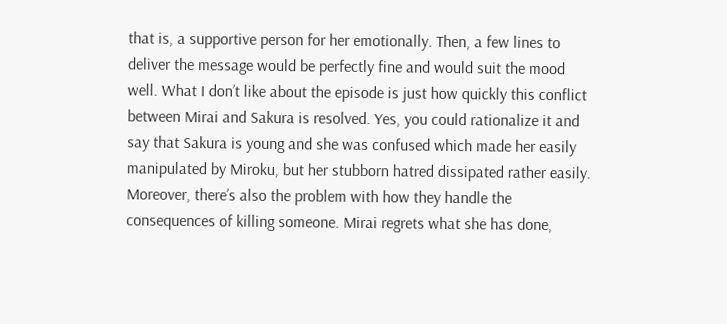that is, a supportive person for her emotionally. Then, a few lines to deliver the message would be perfectly fine and would suit the mood well. What I don’t like about the episode is just how quickly this conflict between Mirai and Sakura is resolved. Yes, you could rationalize it and say that Sakura is young and she was confused which made her easily manipulated by Miroku, but her stubborn hatred dissipated rather easily. Moreover, there’s also the problem with how they handle the consequences of killing someone. Mirai regrets what she has done,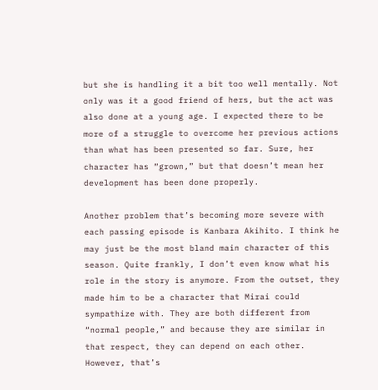but she is handling it a bit too well mentally. Not only was it a good friend of hers, but the act was also done at a young age. I expected there to be more of a struggle to overcome her previous actions than what has been presented so far. Sure, her character has “grown,” but that doesn’t mean her development has been done properly.

Another problem that’s becoming more severe with each passing episode is Kanbara Akihito. I think he may just be the most bland main character of this season. Quite frankly, I don’t even know what his role in the story is anymore. From the outset, they made him to be a character that Mirai could sympathize with. They are both different from “normal people,” and because they are similar in that respect, they can depend on each other. However, that’s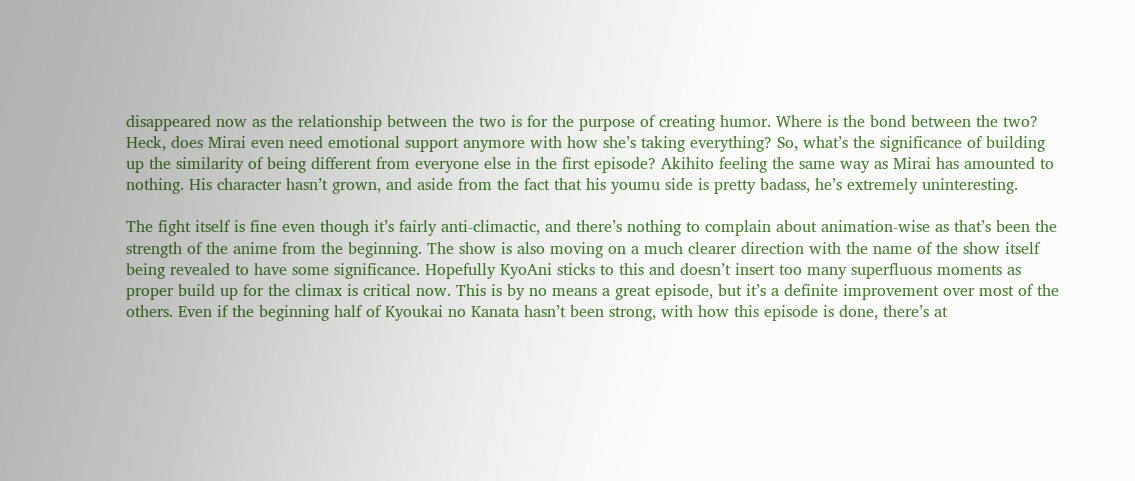disappeared now as the relationship between the two is for the purpose of creating humor. Where is the bond between the two? Heck, does Mirai even need emotional support anymore with how she’s taking everything? So, what’s the significance of building up the similarity of being different from everyone else in the first episode? Akihito feeling the same way as Mirai has amounted to nothing. His character hasn’t grown, and aside from the fact that his youmu side is pretty badass, he’s extremely uninteresting.

The fight itself is fine even though it’s fairly anti-climactic, and there’s nothing to complain about animation-wise as that’s been the strength of the anime from the beginning. The show is also moving on a much clearer direction with the name of the show itself being revealed to have some significance. Hopefully KyoAni sticks to this and doesn’t insert too many superfluous moments as proper build up for the climax is critical now. This is by no means a great episode, but it’s a definite improvement over most of the others. Even if the beginning half of Kyoukai no Kanata hasn’t been strong, with how this episode is done, there’s at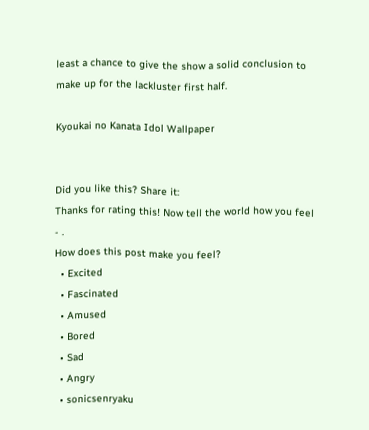least a chance to give the show a solid conclusion to make up for the lackluster first half.

Kyoukai no Kanata Idol Wallpaper


Did you like this? Share it:
Thanks for rating this! Now tell the world how you feel - .
How does this post make you feel?
  • Excited
  • Fascinated
  • Amused
  • Bored
  • Sad
  • Angry
  • sonicsenryaku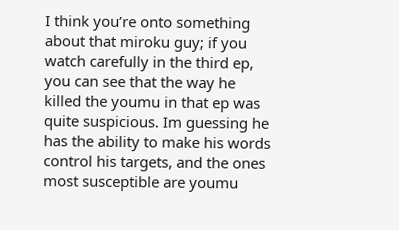I think you’re onto something about that miroku guy; if you watch carefully in the third ep, you can see that the way he killed the youmu in that ep was quite suspicious. Im guessing he has the ability to make his words control his targets, and the ones most susceptible are youmu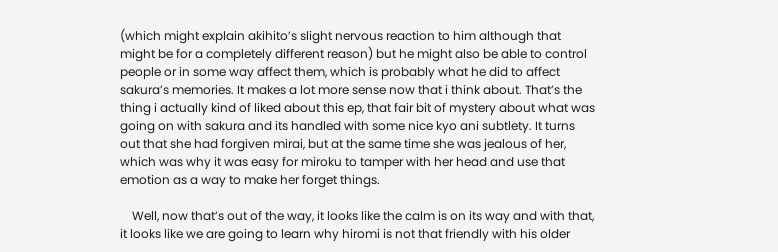(which might explain akihito’s slight nervous reaction to him although that might be for a completely different reason) but he might also be able to control people or in some way affect them, which is probably what he did to affect sakura’s memories. It makes a lot more sense now that i think about. That’s the thing i actually kind of liked about this ep, that fair bit of mystery about what was going on with sakura and its handled with some nice kyo ani subtlety. It turns out that she had forgiven mirai, but at the same time she was jealous of her, which was why it was easy for miroku to tamper with her head and use that emotion as a way to make her forget things.

    Well, now that’s out of the way, it looks like the calm is on its way and with that, it looks like we are going to learn why hiromi is not that friendly with his older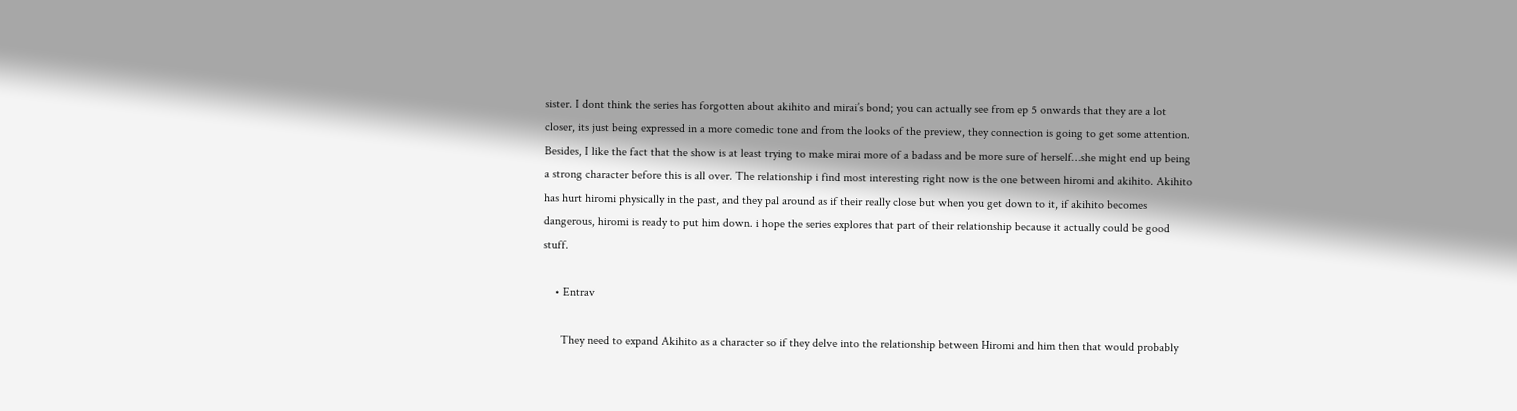sister. I dont think the series has forgotten about akihito and mirai’s bond; you can actually see from ep 5 onwards that they are a lot closer, its just being expressed in a more comedic tone and from the looks of the preview, they connection is going to get some attention. Besides, I like the fact that the show is at least trying to make mirai more of a badass and be more sure of herself…she might end up being a strong character before this is all over. The relationship i find most interesting right now is the one between hiromi and akihito. Akihito has hurt hiromi physically in the past, and they pal around as if their really close but when you get down to it, if akihito becomes dangerous, hiromi is ready to put him down. i hope the series explores that part of their relationship because it actually could be good stuff.

    • Entrav

      They need to expand Akihito as a character so if they delve into the relationship between Hiromi and him then that would probably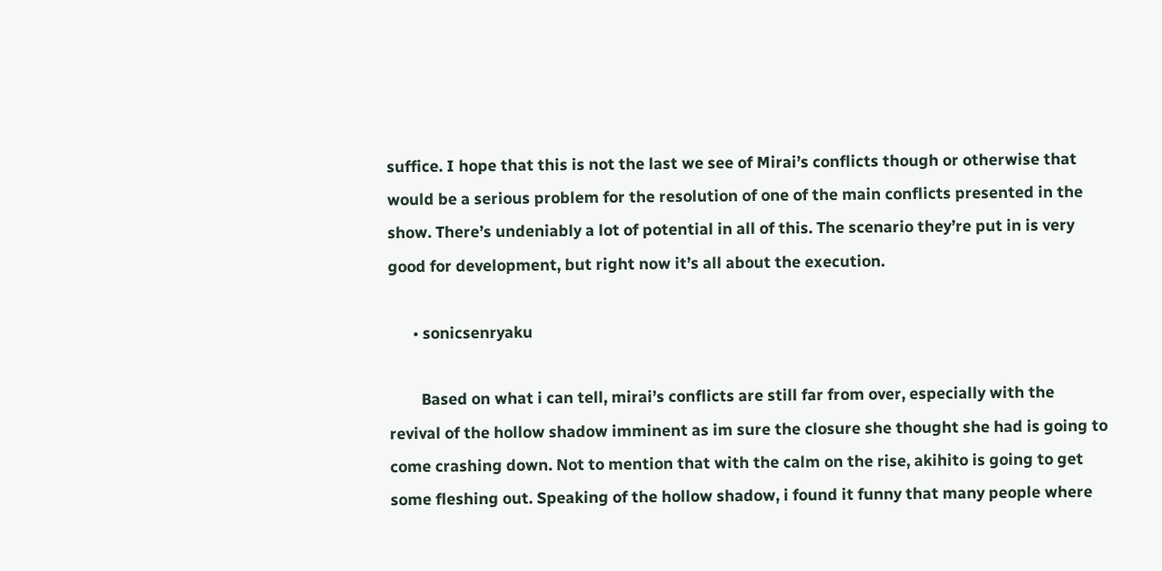suffice. I hope that this is not the last we see of Mirai’s conflicts though or otherwise that would be a serious problem for the resolution of one of the main conflicts presented in the show. There’s undeniably a lot of potential in all of this. The scenario they’re put in is very good for development, but right now it’s all about the execution.

      • sonicsenryaku

        Based on what i can tell, mirai’s conflicts are still far from over, especially with the revival of the hollow shadow imminent as im sure the closure she thought she had is going to come crashing down. Not to mention that with the calm on the rise, akihito is going to get some fleshing out. Speaking of the hollow shadow, i found it funny that many people where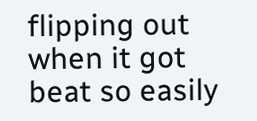flipping out when it got beat so easily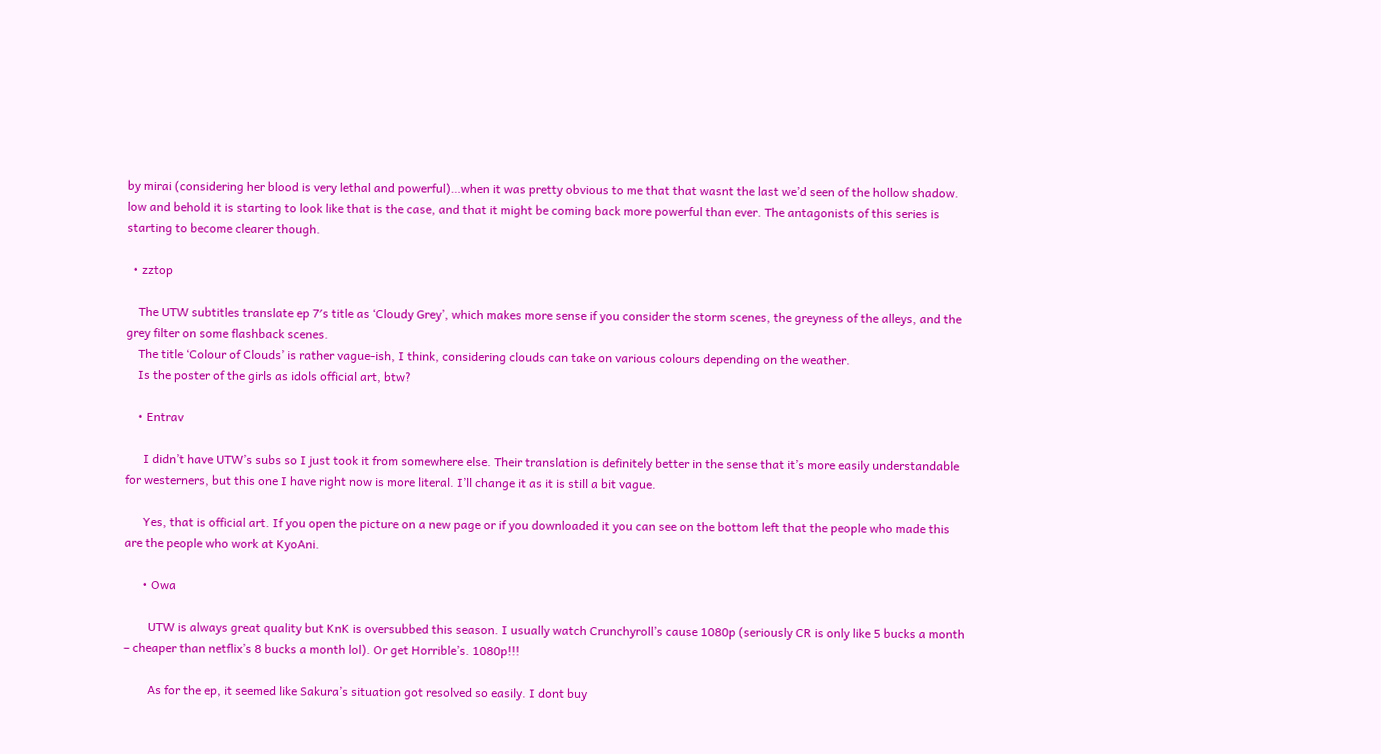by mirai (considering her blood is very lethal and powerful)…when it was pretty obvious to me that that wasnt the last we’d seen of the hollow shadow. low and behold it is starting to look like that is the case, and that it might be coming back more powerful than ever. The antagonists of this series is starting to become clearer though.

  • zztop

    The UTW subtitles translate ep 7′s title as ‘Cloudy Grey’, which makes more sense if you consider the storm scenes, the greyness of the alleys, and the grey filter on some flashback scenes.
    The title ‘Colour of Clouds’ is rather vague-ish, I think, considering clouds can take on various colours depending on the weather.
    Is the poster of the girls as idols official art, btw?

    • Entrav

      I didn’t have UTW’s subs so I just took it from somewhere else. Their translation is definitely better in the sense that it’s more easily understandable for westerners, but this one I have right now is more literal. I’ll change it as it is still a bit vague.

      Yes, that is official art. If you open the picture on a new page or if you downloaded it you can see on the bottom left that the people who made this are the people who work at KyoAni.

      • Owa

        UTW is always great quality but KnK is oversubbed this season. I usually watch Crunchyroll’s cause 1080p (seriously CR is only like 5 bucks a month – cheaper than netflix’s 8 bucks a month lol). Or get Horrible’s. 1080p!!!

        As for the ep, it seemed like Sakura’s situation got resolved so easily. I dont buy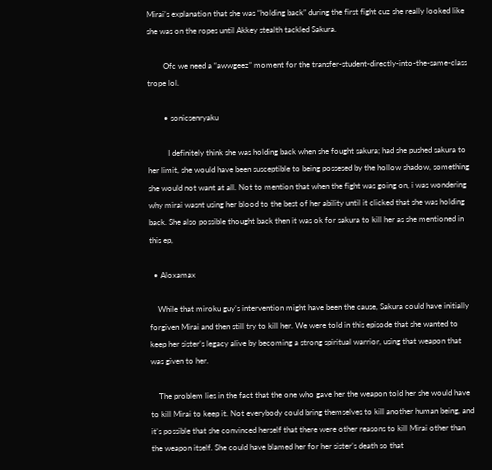Mirai’s explanation that she was “holding back” during the first fight cuz she really looked like she was on the ropes until Akkey stealth tackled Sakura.

        Ofc we need a “awwgeez” moment for the transfer-student-directly-into-the-same-class trope lol.

        • sonicsenryaku

          I definitely think she was holding back when she fought sakura; had she pushed sakura to her limit, she would have been susceptible to being possesed by the hollow shadow, something she would not want at all. Not to mention that when the fight was going on, i was wondering why mirai wasnt using her blood to the best of her ability until it clicked that she was holding back. She also possible thought back then it was ok for sakura to kill her as she mentioned in this ep,

  • Aloxamax

    While that miroku guy’s intervention might have been the cause, Sakura could have initially forgiven Mirai and then still try to kill her. We were told in this episode that she wanted to keep her sister’s legacy alive by becoming a strong spiritual warrior, using that weapon that was given to her.

    The problem lies in the fact that the one who gave her the weapon told her she would have to kill Mirai to keep it. Not everybody could bring themselves to kill another human being, and it’s possible that she convinced herself that there were other reasons to kill Mirai other than the weapon itself. She could have blamed her for her sister’s death so that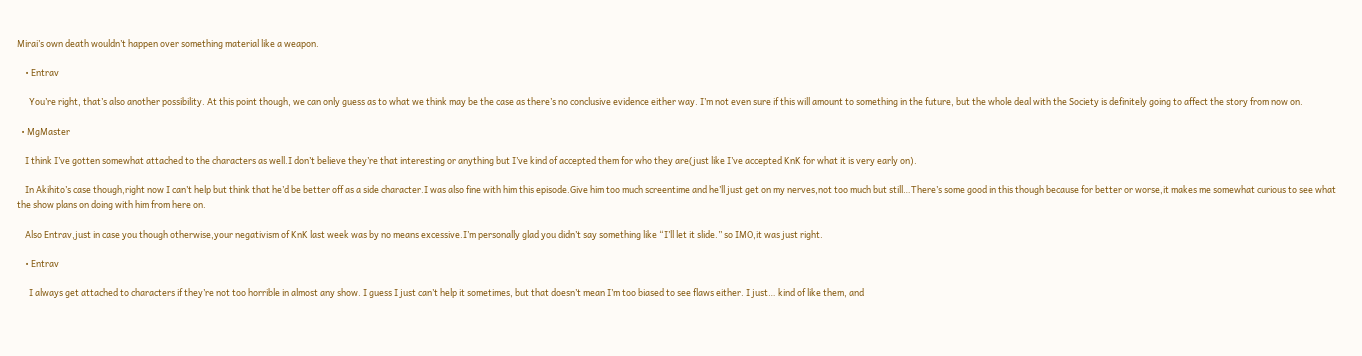Mirai’s own death wouldn’t happen over something material like a weapon.

    • Entrav

      You’re right, that’s also another possibility. At this point though, we can only guess as to what we think may be the case as there’s no conclusive evidence either way. I’m not even sure if this will amount to something in the future, but the whole deal with the Society is definitely going to affect the story from now on.

  • MgMaster

    I think I’ve gotten somewhat attached to the characters as well.I don’t believe they’re that interesting or anything but I’ve kind of accepted them for who they are(just like I’ve accepted KnK for what it is very early on).

    In Akihito’s case though,right now I can’t help but think that he’d be better off as a side character.I was also fine with him this episode.Give him too much screentime and he’ll just get on my nerves,not too much but still…There’s some good in this though because for better or worse,it makes me somewhat curious to see what the show plans on doing with him from here on.

    Also Entrav,just in case you though otherwise,your negativism of KnK last week was by no means excessive.I’m personally glad you didn’t say something like “I’ll let it slide.” so IMO,it was just right.

    • Entrav

      I always get attached to characters if they’re not too horrible in almost any show. I guess I just can’t help it sometimes, but that doesn’t mean I’m too biased to see flaws either. I just… kind of like them, and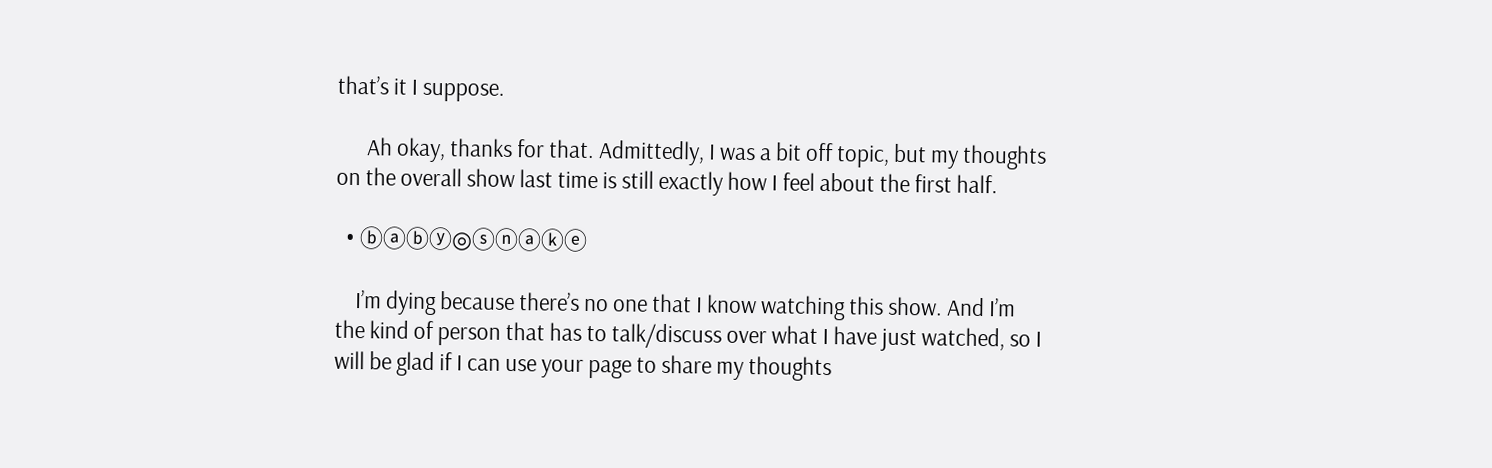that’s it I suppose.

      Ah okay, thanks for that. Admittedly, I was a bit off topic, but my thoughts on the overall show last time is still exactly how I feel about the first half.

  • ⓑⓐⓑⓨ◎ⓢⓝⓐⓚⓔ

    I’m dying because there’s no one that I know watching this show. And I’m the kind of person that has to talk/discuss over what I have just watched, so I will be glad if I can use your page to share my thoughts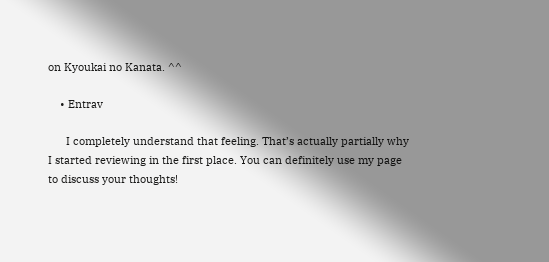on Kyoukai no Kanata. ^^

    • Entrav

      I completely understand that feeling. That’s actually partially why I started reviewing in the first place. You can definitely use my page to discuss your thoughts!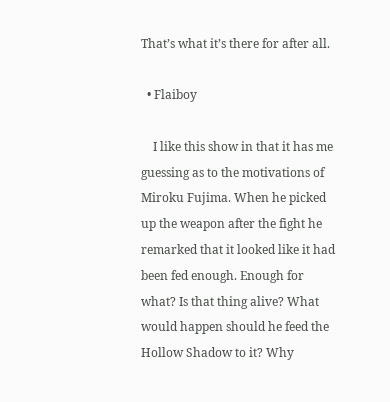That’s what it’s there for after all.

  • Flaiboy

    I like this show in that it has me guessing as to the motivations of Miroku Fujima. When he picked up the weapon after the fight he remarked that it looked like it had been fed enough. Enough for what? Is that thing alive? What would happen should he feed the Hollow Shadow to it? Why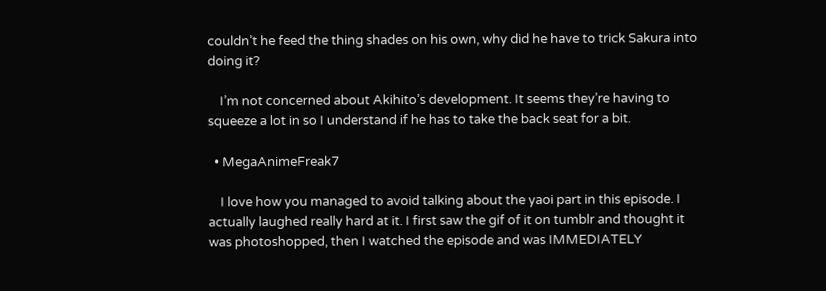couldn’t he feed the thing shades on his own, why did he have to trick Sakura into doing it?

    I’m not concerned about Akihito’s development. It seems they’re having to squeeze a lot in so I understand if he has to take the back seat for a bit.

  • MegaAnimeFreak7

    I love how you managed to avoid talking about the yaoi part in this episode. I actually laughed really hard at it. I first saw the gif of it on tumblr and thought it was photoshopped, then I watched the episode and was IMMEDIATELY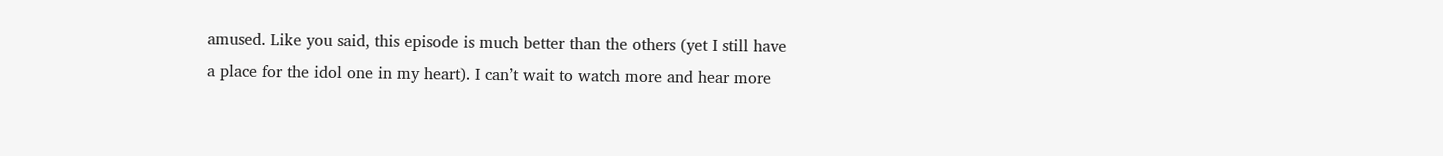amused. Like you said, this episode is much better than the others (yet I still have a place for the idol one in my heart). I can’t wait to watch more and hear more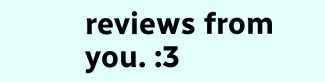reviews from you. :3